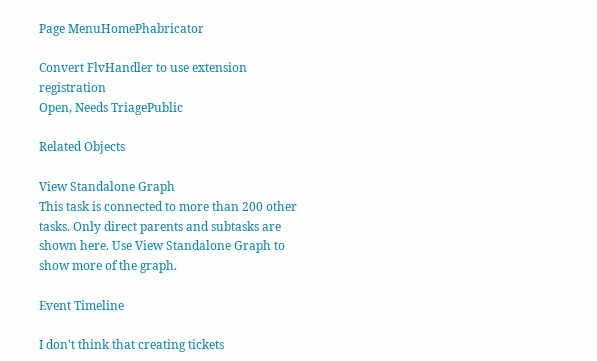Page MenuHomePhabricator

Convert FlvHandler to use extension registration
Open, Needs TriagePublic

Related Objects

View Standalone Graph
This task is connected to more than 200 other tasks. Only direct parents and subtasks are shown here. Use View Standalone Graph to show more of the graph.

Event Timeline

I don't think that creating tickets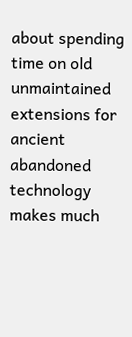about spending time on old unmaintained extensions for ancient abandoned technology makes much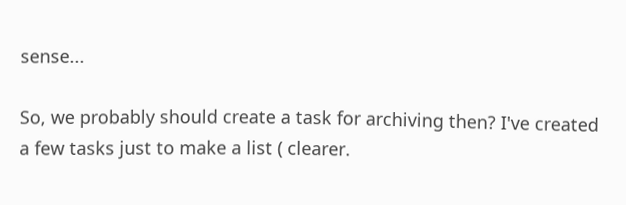sense...

So, we probably should create a task for archiving then? I've created a few tasks just to make a list ( clearer.